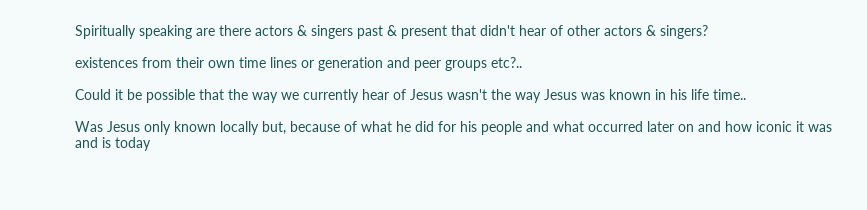Spiritually speaking are there actors & singers past & present that didn't hear of other actors & singers?

existences from their own time lines or generation and peer groups etc?..

Could it be possible that the way we currently hear of Jesus wasn't the way Jesus was known in his life time..

Was Jesus only known locally but, because of what he did for his people and what occurred later on and how iconic it was and is today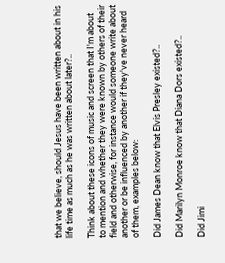that we believe, should Jesus have been written about in his life time as much as he was written about later?..

Think about these icons of music and screen that I'm about to mention and whether they were known by others of their field and otherwise, for instance would someone write about another or be influenced by another if they've never heard of them, examples below:

Did James Dean know that Elvis Presley existed?..

Did Marilyn Monroe know that Diana Dors existed?..

Did Jimi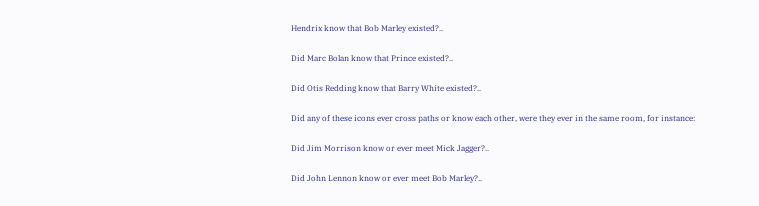Hendrix know that Bob Marley existed?..

Did Marc Bolan know that Prince existed?..

Did Otis Redding know that Barry White existed?..

Did any of these icons ever cross paths or know each other, were they ever in the same room, for instance:

Did Jim Morrison know or ever meet Mick Jagger?..

Did John Lennon know or ever meet Bob Marley?..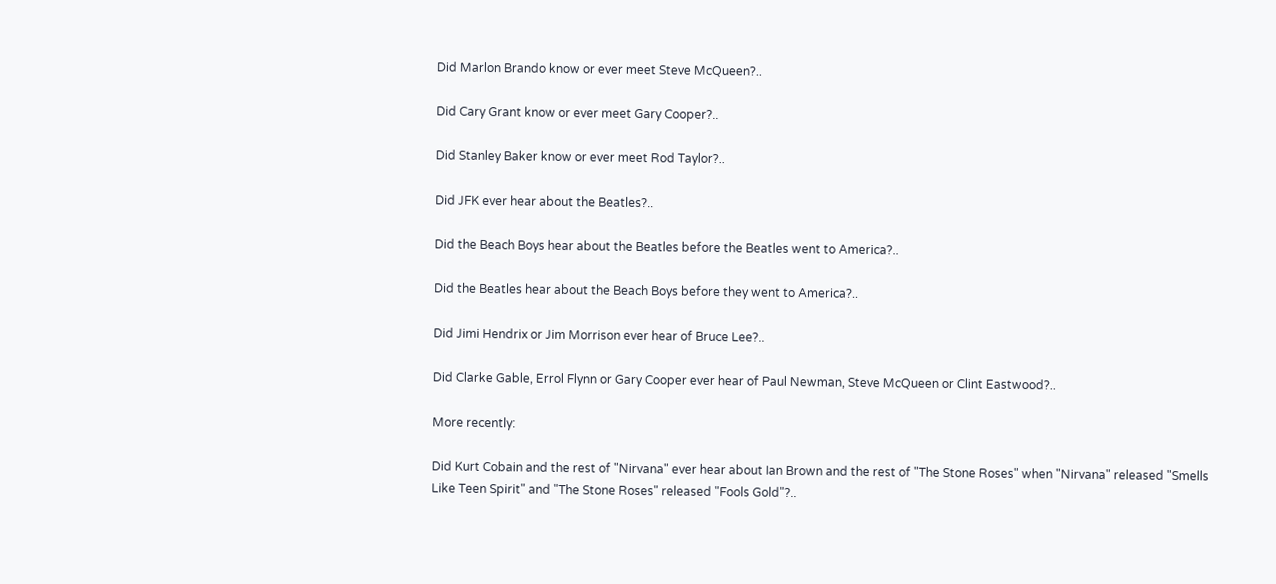Did Marlon Brando know or ever meet Steve McQueen?..

Did Cary Grant know or ever meet Gary Cooper?..

Did Stanley Baker know or ever meet Rod Taylor?..

Did JFK ever hear about the Beatles?..

Did the Beach Boys hear about the Beatles before the Beatles went to America?..

Did the Beatles hear about the Beach Boys before they went to America?..

Did Jimi Hendrix or Jim Morrison ever hear of Bruce Lee?..

Did Clarke Gable, Errol Flynn or Gary Cooper ever hear of Paul Newman, Steve McQueen or Clint Eastwood?..

More recently:

Did Kurt Cobain and the rest of "Nirvana" ever hear about Ian Brown and the rest of "The Stone Roses" when "Nirvana" released "Smells Like Teen Spirit" and "The Stone Roses" released "Fools Gold"?..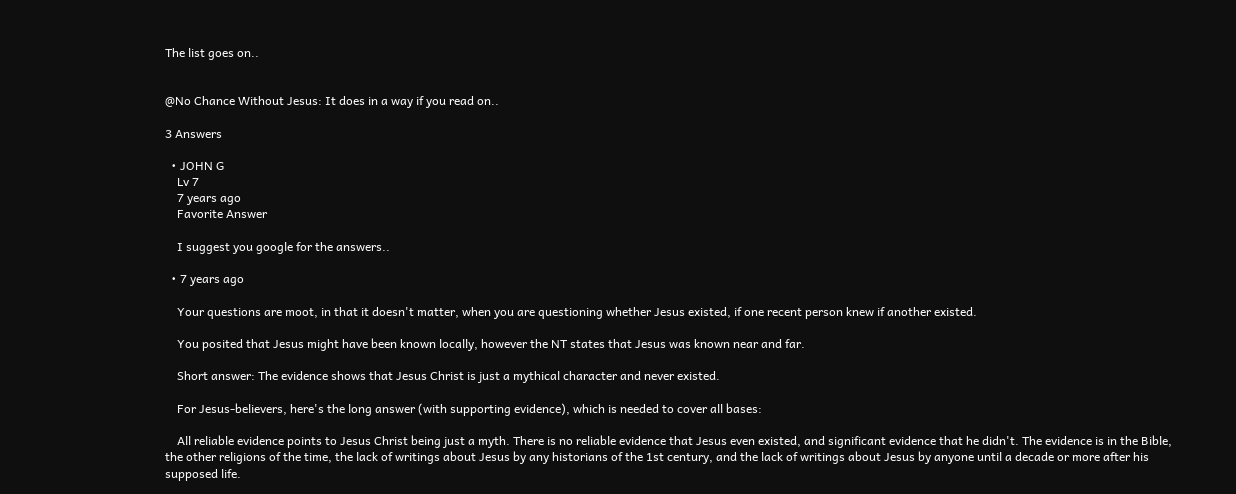The list goes on..


@No Chance Without Jesus: It does in a way if you read on..

3 Answers

  • JOHN G
    Lv 7
    7 years ago
    Favorite Answer

    I suggest you google for the answers..

  • 7 years ago

    Your questions are moot, in that it doesn't matter, when you are questioning whether Jesus existed, if one recent person knew if another existed.

    You posited that Jesus might have been known locally, however the NT states that Jesus was known near and far.

    Short answer: The evidence shows that Jesus Christ is just a mythical character and never existed.

    For Jesus-believers, here's the long answer (with supporting evidence), which is needed to cover all bases:

    All reliable evidence points to Jesus Christ being just a myth. There is no reliable evidence that Jesus even existed, and significant evidence that he didn't. The evidence is in the Bible, the other religions of the time, the lack of writings about Jesus by any historians of the 1st century, and the lack of writings about Jesus by anyone until a decade or more after his supposed life.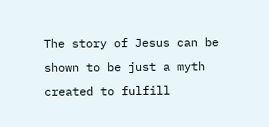The story of Jesus can be shown to be just a myth created to fulfill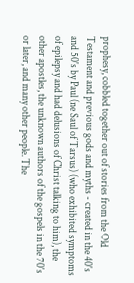prophesy, cobbled together out of stories from the Old Testament and previous gods and myths - created in the 40's and 50's by Paul (ne Saul of Tarsus) (who exhibited symptoms of epilepsy and had delusions of Christ talking to him), the other apostles, the unknown authors of the gospels in the 70's or later, and many other people. The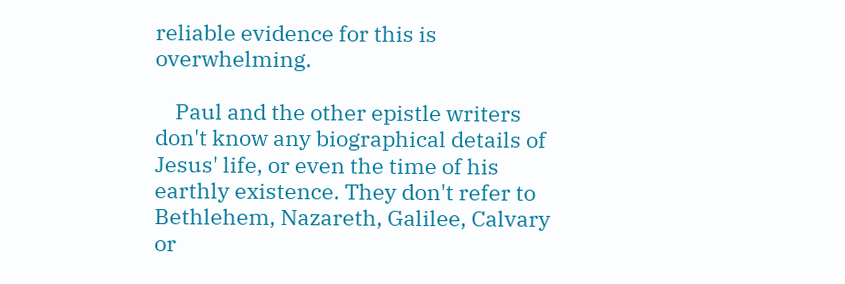reliable evidence for this is overwhelming.

    Paul and the other epistle writers don't know any biographical details of Jesus' life, or even the time of his earthly existence. They don't refer to Bethlehem, Nazareth, Galilee, Calvary or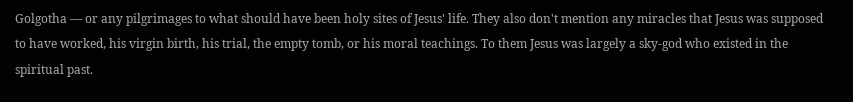Golgotha — or any pilgrimages to what should have been holy sites of Jesus' life. They also don't mention any miracles that Jesus was supposed to have worked, his virgin birth, his trial, the empty tomb, or his moral teachings. To them Jesus was largely a sky-god who existed in the spiritual past.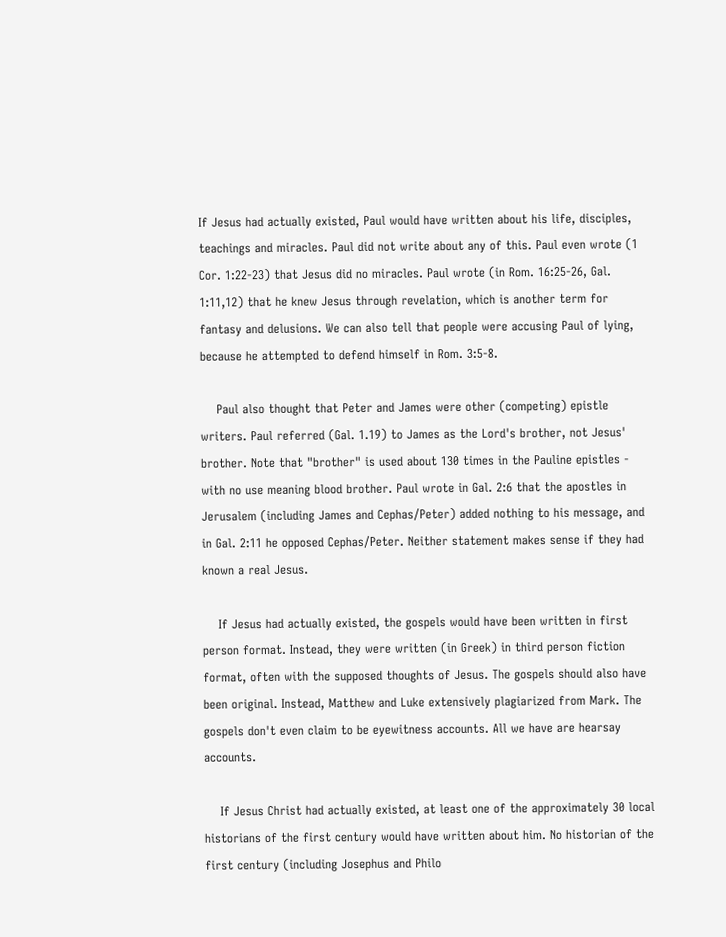If Jesus had actually existed, Paul would have written about his life, disciples, teachings and miracles. Paul did not write about any of this. Paul even wrote (1 Cor. 1:22-23) that Jesus did no miracles. Paul wrote (in Rom. 16:25-26, Gal. 1:11,12) that he knew Jesus through revelation, which is another term for fantasy and delusions. We can also tell that people were accusing Paul of lying, because he attempted to defend himself in Rom. 3:5-8.

    Paul also thought that Peter and James were other (competing) epistle writers. Paul referred (Gal. 1.19) to James as the Lord's brother, not Jesus' brother. Note that "brother" is used about 130 times in the Pauline epistles - with no use meaning blood brother. Paul wrote in Gal. 2:6 that the apostles in Jerusalem (including James and Cephas/Peter) added nothing to his message, and in Gal. 2:11 he opposed Cephas/Peter. Neither statement makes sense if they had known a real Jesus.

    If Jesus had actually existed, the gospels would have been written in first person format. Instead, they were written (in Greek) in third person fiction format, often with the supposed thoughts of Jesus. The gospels should also have been original. Instead, Matthew and Luke extensively plagiarized from Mark. The gospels don't even claim to be eyewitness accounts. All we have are hearsay accounts.

    If Jesus Christ had actually existed, at least one of the approximately 30 local historians of the first century would have written about him. No historian of the first century (including Josephus and Philo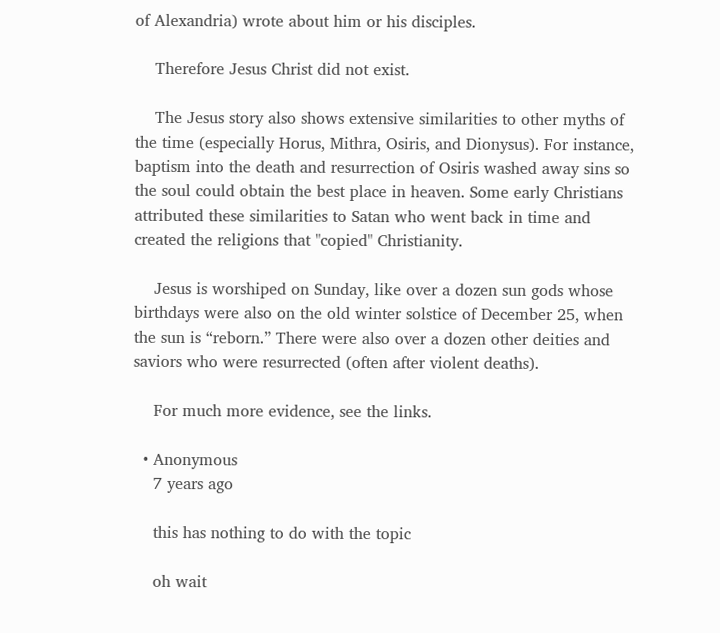of Alexandria) wrote about him or his disciples.

    Therefore Jesus Christ did not exist.

    The Jesus story also shows extensive similarities to other myths of the time (especially Horus, Mithra, Osiris, and Dionysus). For instance, baptism into the death and resurrection of Osiris washed away sins so the soul could obtain the best place in heaven. Some early Christians attributed these similarities to Satan who went back in time and created the religions that "copied" Christianity.

    Jesus is worshiped on Sunday, like over a dozen sun gods whose birthdays were also on the old winter solstice of December 25, when the sun is “reborn.” There were also over a dozen other deities and saviors who were resurrected (often after violent deaths).

    For much more evidence, see the links.

  • Anonymous
    7 years ago

    this has nothing to do with the topic

    oh wait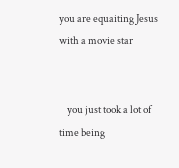you are equaiting Jesus with a movie star


    you just took a lot of time being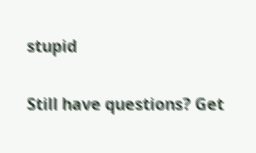stupid

Still have questions? Get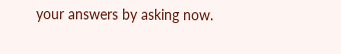your answers by asking now.